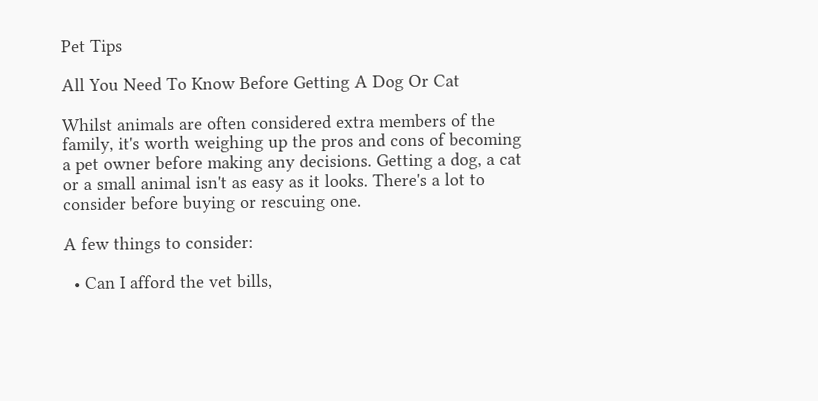Pet Tips

All You Need To Know Before Getting A Dog Or Cat

Whilst animals are often considered extra members of the family, it's worth weighing up the pros and cons of becoming a pet owner before making any decisions. Getting a dog, a cat or a small animal isn't as easy as it looks. There's a lot to consider before buying or rescuing one.

A few things to consider:

  • Can I afford the vet bills,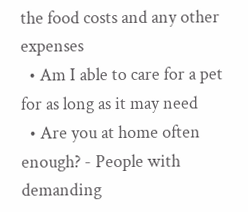the food costs and any other expenses
  • Am I able to care for a pet for as long as it may need
  • Are you at home often enough? - People with demanding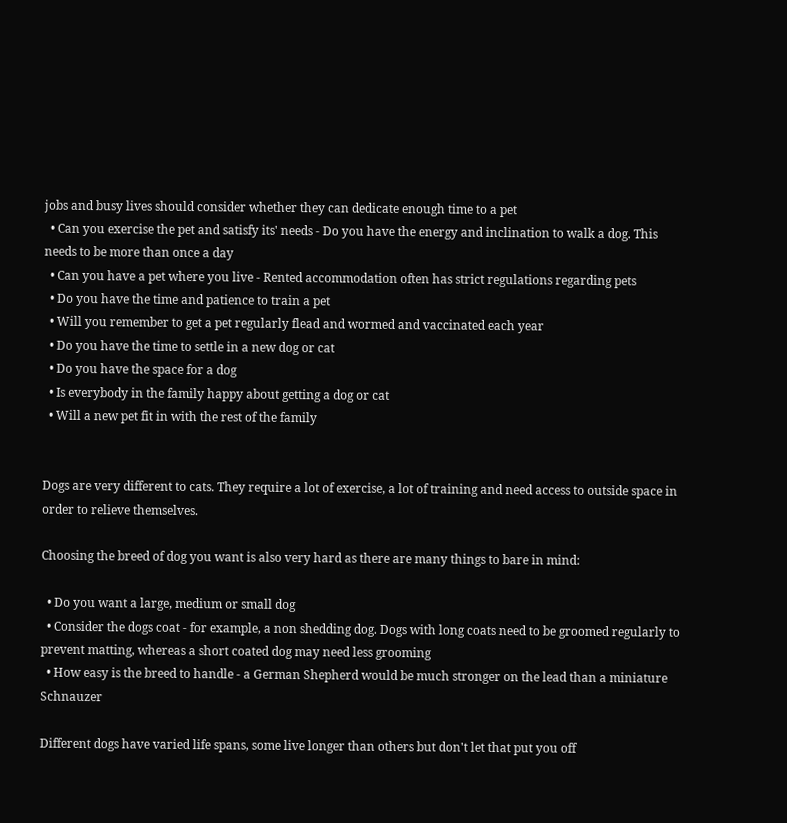jobs and busy lives should consider whether they can dedicate enough time to a pet
  • Can you exercise the pet and satisfy its' needs - Do you have the energy and inclination to walk a dog. This needs to be more than once a day
  • Can you have a pet where you live - Rented accommodation often has strict regulations regarding pets
  • Do you have the time and patience to train a pet
  • Will you remember to get a pet regularly flead and wormed and vaccinated each year
  • Do you have the time to settle in a new dog or cat
  • Do you have the space for a dog
  • Is everybody in the family happy about getting a dog or cat
  • Will a new pet fit in with the rest of the family


Dogs are very different to cats. They require a lot of exercise, a lot of training and need access to outside space in order to relieve themselves.

Choosing the breed of dog you want is also very hard as there are many things to bare in mind:

  • Do you want a large, medium or small dog
  • Consider the dogs coat - for example, a non shedding dog. Dogs with long coats need to be groomed regularly to prevent matting, whereas a short coated dog may need less grooming
  • How easy is the breed to handle - a German Shepherd would be much stronger on the lead than a miniature Schnauzer

Different dogs have varied life spans, some live longer than others but don't let that put you off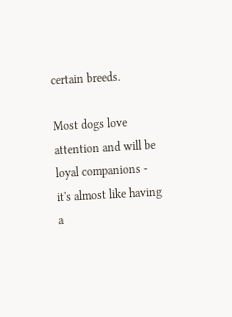certain breeds.

Most dogs love attention and will be loyal companions - it's almost like having a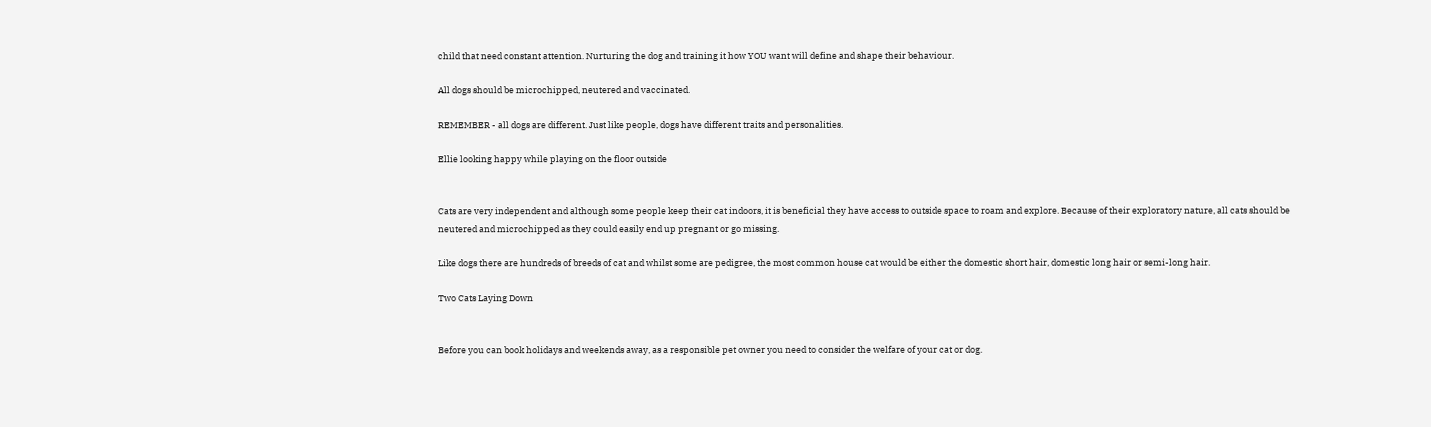child that need constant attention. Nurturing the dog and training it how YOU want will define and shape their behaviour.

All dogs should be microchipped, neutered and vaccinated.

REMEMBER - all dogs are different. Just like people, dogs have different traits and personalities.

Ellie looking happy while playing on the floor outside


Cats are very independent and although some people keep their cat indoors, it is beneficial they have access to outside space to roam and explore. Because of their exploratory nature, all cats should be neutered and microchipped as they could easily end up pregnant or go missing.

Like dogs there are hundreds of breeds of cat and whilst some are pedigree, the most common house cat would be either the domestic short hair, domestic long hair or semi-long hair.

Two Cats Laying Down


Before you can book holidays and weekends away, as a responsible pet owner you need to consider the welfare of your cat or dog.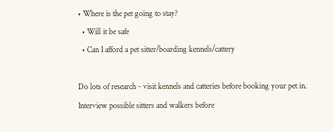• Where is the pet going to stay?
  • Will it be safe
  • Can I afford a pet sitter/boarding kennels/cattery

Do lots of research - visit kennels and catteries before booking your pet in. Interview possible sitters and walkers before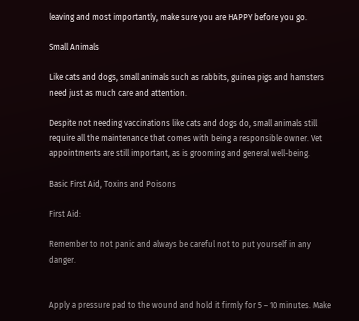leaving and most importantly, make sure you are HAPPY before you go.

Small Animals

Like cats and dogs, small animals such as rabbits, guinea pigs and hamsters need just as much care and attention.

Despite not needing vaccinations like cats and dogs do, small animals still require all the maintenance that comes with being a responsible owner. Vet appointments are still important, as is grooming and general well-being.

Basic First Aid, Toxins and Poisons

First Aid:

Remember to not panic and always be careful not to put yourself in any danger.


Apply a pressure pad to the wound and hold it firmly for 5 – 10 minutes. Make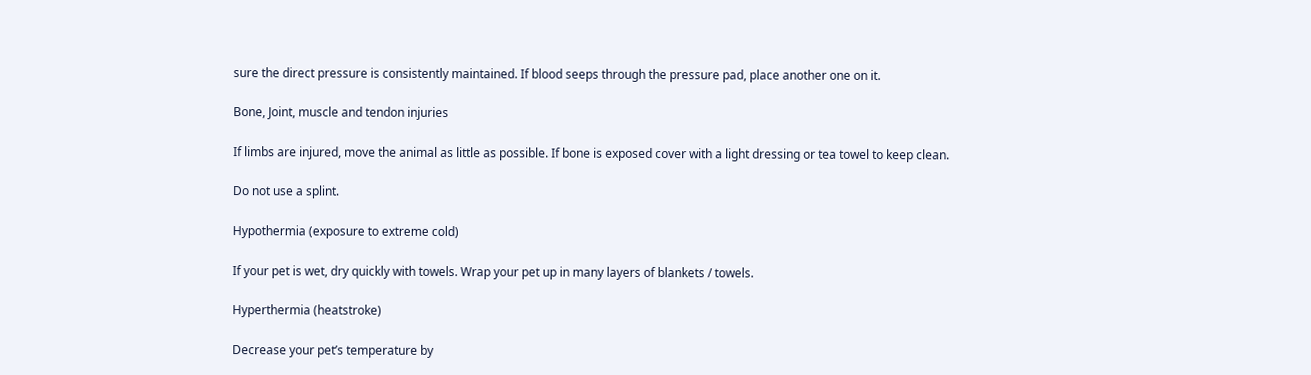sure the direct pressure is consistently maintained. If blood seeps through the pressure pad, place another one on it.

Bone, Joint, muscle and tendon injuries

If limbs are injured, move the animal as little as possible. If bone is exposed cover with a light dressing or tea towel to keep clean.

Do not use a splint.

Hypothermia (exposure to extreme cold)

If your pet is wet, dry quickly with towels. Wrap your pet up in many layers of blankets / towels.

Hyperthermia (heatstroke)

Decrease your pet’s temperature by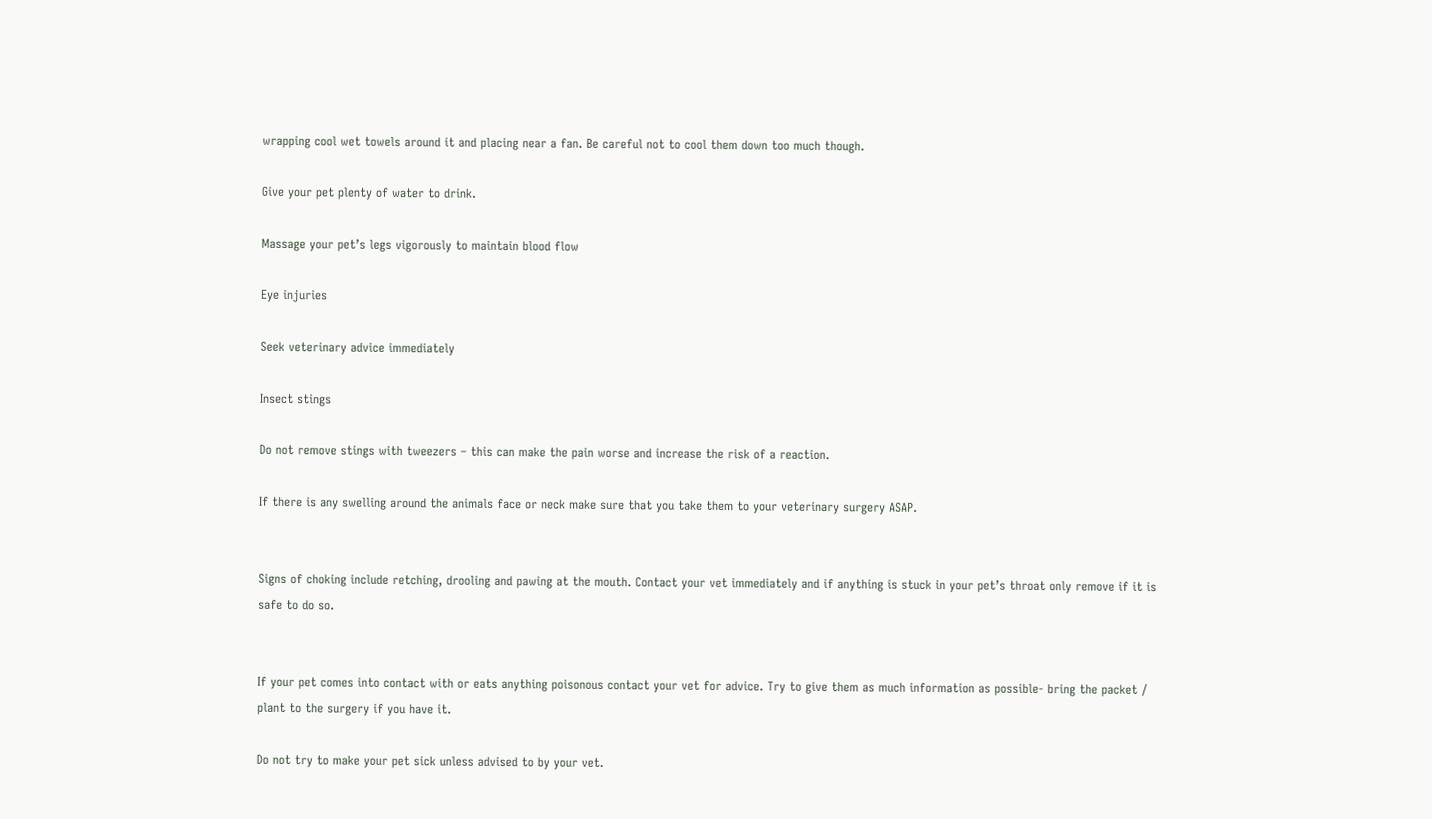wrapping cool wet towels around it and placing near a fan. Be careful not to cool them down too much though.

Give your pet plenty of water to drink.

Massage your pet’s legs vigorously to maintain blood flow

Eye injuries

Seek veterinary advice immediately

Insect stings

Do not remove stings with tweezers – this can make the pain worse and increase the risk of a reaction.

If there is any swelling around the animals face or neck make sure that you take them to your veterinary surgery ASAP.


Signs of choking include retching, drooling and pawing at the mouth. Contact your vet immediately and if anything is stuck in your pet’s throat only remove if it is safe to do so.


If your pet comes into contact with or eats anything poisonous contact your vet for advice. Try to give them as much information as possible- bring the packet / plant to the surgery if you have it.

Do not try to make your pet sick unless advised to by your vet.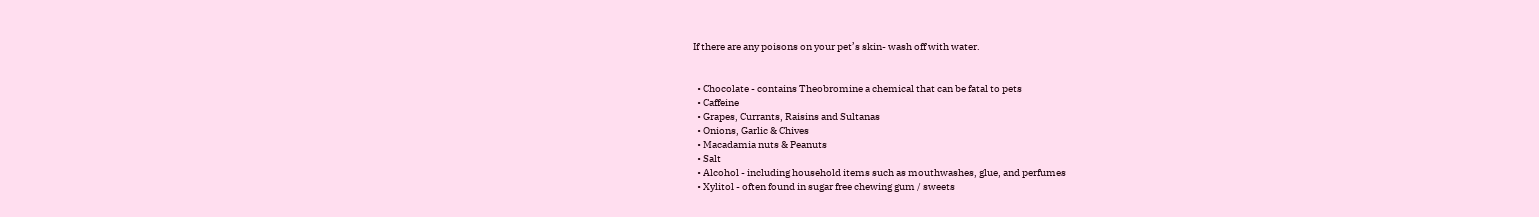If there are any poisons on your pet’s skin- wash off with water.


  • Chocolate - contains Theobromine a chemical that can be fatal to pets
  • Caffeine
  • Grapes, Currants, Raisins and Sultanas
  • Onions, Garlic & Chives
  • Macadamia nuts & Peanuts
  • Salt
  • Alcohol - including household items such as mouthwashes, glue, and perfumes
  • Xylitol - often found in sugar free chewing gum / sweets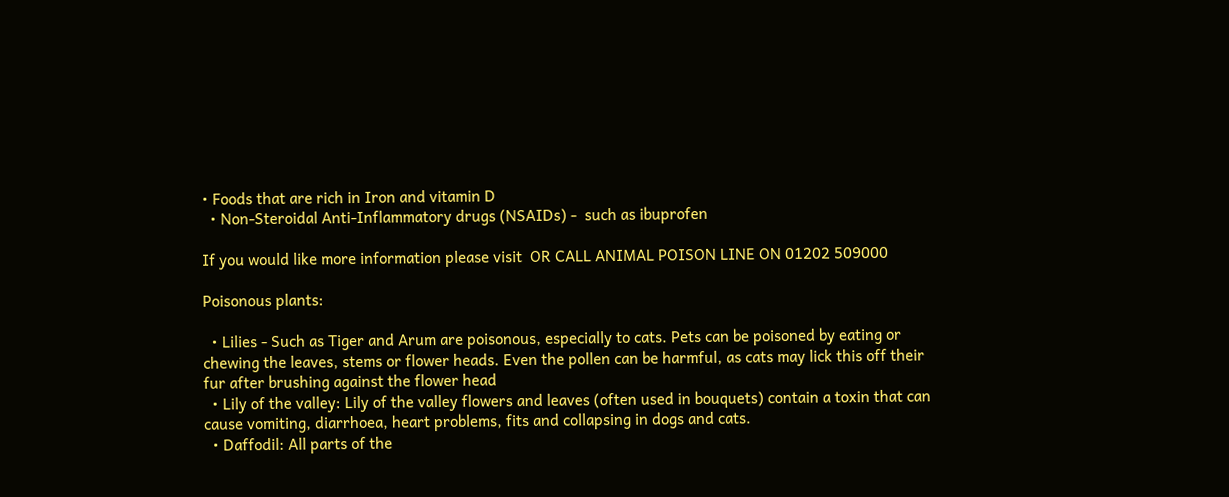• Foods that are rich in Iron and vitamin D
  • Non-Steroidal Anti-Inflammatory drugs (NSAIDs) -  such as ibuprofen

If you would like more information please visit  OR CALL ANIMAL POISON LINE ON 01202 509000

Poisonous plants:

  • Lilies - Such as Tiger and Arum are poisonous, especially to cats. Pets can be poisoned by eating or chewing the leaves, stems or flower heads. Even the pollen can be harmful, as cats may lick this off their fur after brushing against the flower head
  • Lily of the valley: Lily of the valley flowers and leaves (often used in bouquets) contain a toxin that can cause vomiting, diarrhoea, heart problems, fits and collapsing in dogs and cats.
  • Daffodil: All parts of the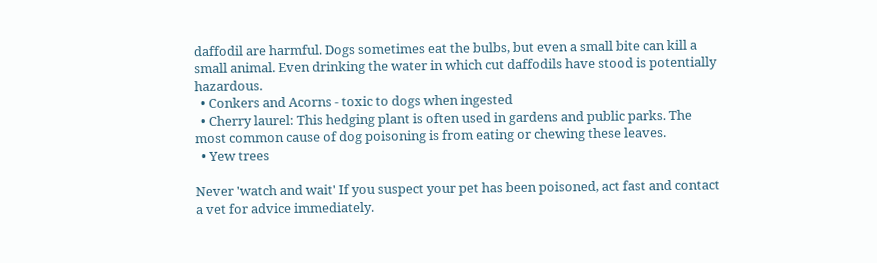daffodil are harmful. Dogs sometimes eat the bulbs, but even a small bite can kill a small animal. Even drinking the water in which cut daffodils have stood is potentially hazardous.
  • Conkers and Acorns - toxic to dogs when ingested
  • Cherry laurel: This hedging plant is often used in gardens and public parks. The most common cause of dog poisoning is from eating or chewing these leaves.
  • Yew trees

Never 'watch and wait' If you suspect your pet has been poisoned, act fast and contact a vet for advice immediately.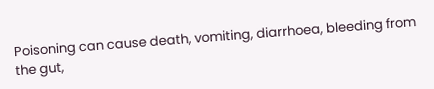Poisoning can cause death, vomiting, diarrhoea, bleeding from the gut,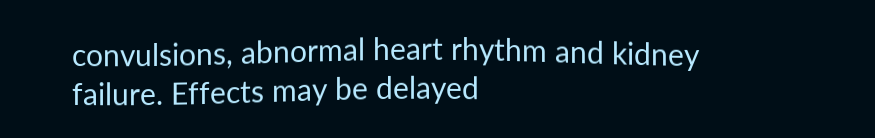convulsions, abnormal heart rhythm and kidney failure. Effects may be delayed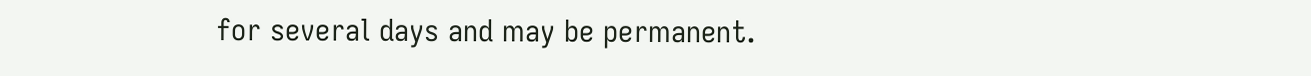for several days and may be permanent.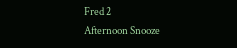Fred 2
Afternoon Snooze